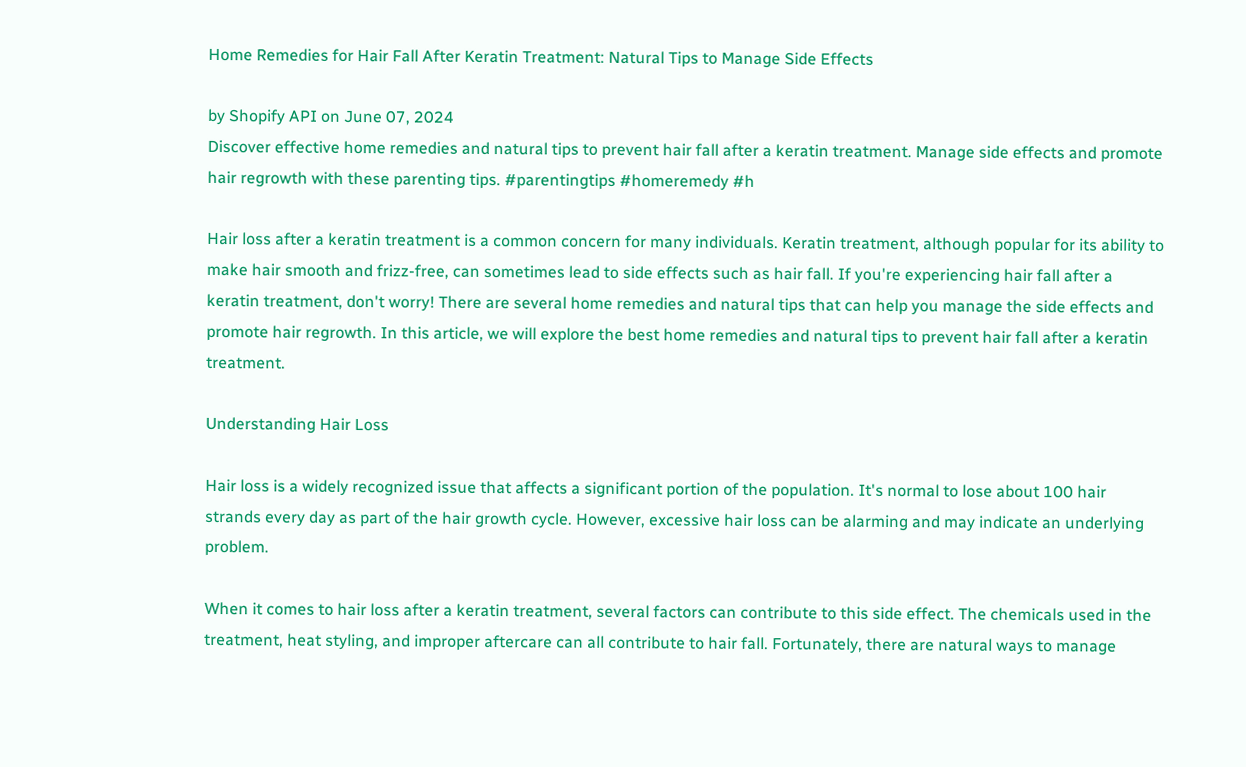Home Remedies for Hair Fall After Keratin Treatment: Natural Tips to Manage Side Effects

by Shopify API on June 07, 2024
Discover effective home remedies and natural tips to prevent hair fall after a keratin treatment. Manage side effects and promote hair regrowth with these parenting tips. #parentingtips #homeremedy #h

Hair loss after a keratin treatment is a common concern for many individuals. Keratin treatment, although popular for its ability to make hair smooth and frizz-free, can sometimes lead to side effects such as hair fall. If you're experiencing hair fall after a keratin treatment, don't worry! There are several home remedies and natural tips that can help you manage the side effects and promote hair regrowth. In this article, we will explore the best home remedies and natural tips to prevent hair fall after a keratin treatment.

Understanding Hair Loss

Hair loss is a widely recognized issue that affects a significant portion of the population. It's normal to lose about 100 hair strands every day as part of the hair growth cycle. However, excessive hair loss can be alarming and may indicate an underlying problem.

When it comes to hair loss after a keratin treatment, several factors can contribute to this side effect. The chemicals used in the treatment, heat styling, and improper aftercare can all contribute to hair fall. Fortunately, there are natural ways to manage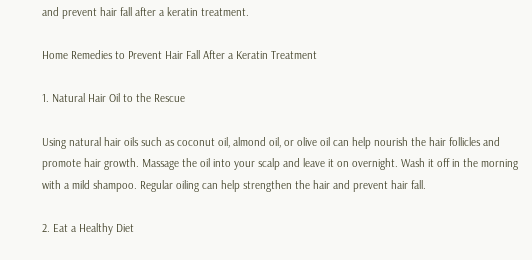and prevent hair fall after a keratin treatment.

Home Remedies to Prevent Hair Fall After a Keratin Treatment

1. Natural Hair Oil to the Rescue

Using natural hair oils such as coconut oil, almond oil, or olive oil can help nourish the hair follicles and promote hair growth. Massage the oil into your scalp and leave it on overnight. Wash it off in the morning with a mild shampoo. Regular oiling can help strengthen the hair and prevent hair fall.

2. Eat a Healthy Diet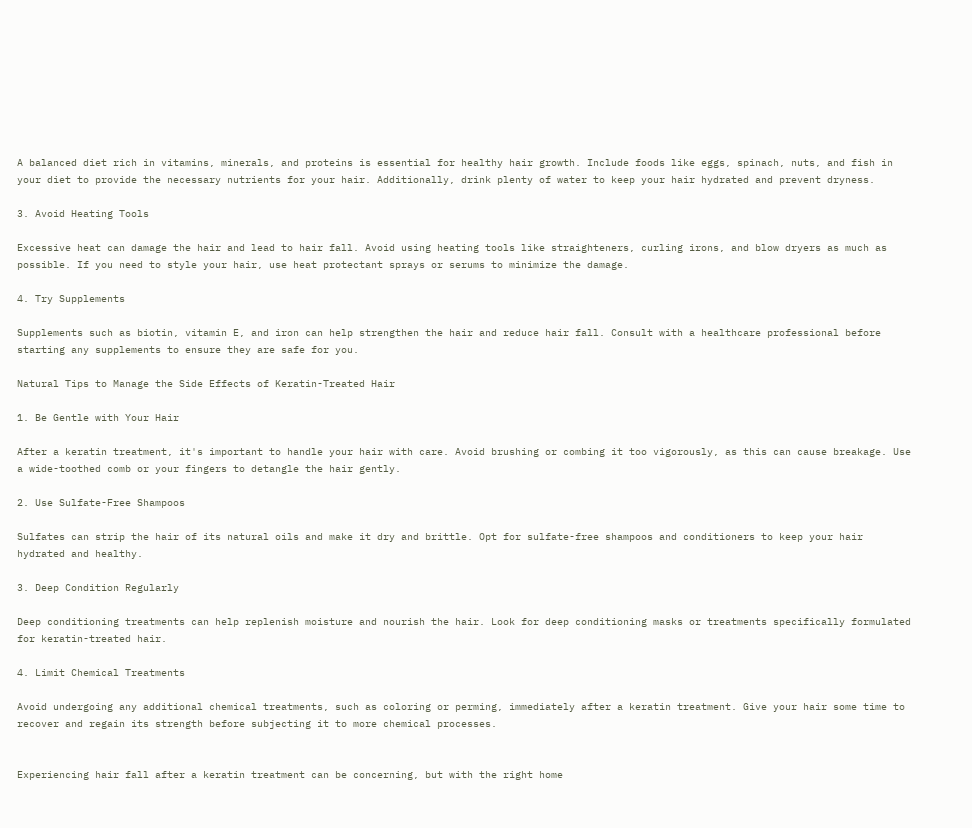A balanced diet rich in vitamins, minerals, and proteins is essential for healthy hair growth. Include foods like eggs, spinach, nuts, and fish in your diet to provide the necessary nutrients for your hair. Additionally, drink plenty of water to keep your hair hydrated and prevent dryness.

3. Avoid Heating Tools

Excessive heat can damage the hair and lead to hair fall. Avoid using heating tools like straighteners, curling irons, and blow dryers as much as possible. If you need to style your hair, use heat protectant sprays or serums to minimize the damage.

4. Try Supplements

Supplements such as biotin, vitamin E, and iron can help strengthen the hair and reduce hair fall. Consult with a healthcare professional before starting any supplements to ensure they are safe for you.

Natural Tips to Manage the Side Effects of Keratin-Treated Hair

1. Be Gentle with Your Hair

After a keratin treatment, it's important to handle your hair with care. Avoid brushing or combing it too vigorously, as this can cause breakage. Use a wide-toothed comb or your fingers to detangle the hair gently.

2. Use Sulfate-Free Shampoos

Sulfates can strip the hair of its natural oils and make it dry and brittle. Opt for sulfate-free shampoos and conditioners to keep your hair hydrated and healthy.

3. Deep Condition Regularly

Deep conditioning treatments can help replenish moisture and nourish the hair. Look for deep conditioning masks or treatments specifically formulated for keratin-treated hair.

4. Limit Chemical Treatments

Avoid undergoing any additional chemical treatments, such as coloring or perming, immediately after a keratin treatment. Give your hair some time to recover and regain its strength before subjecting it to more chemical processes.


Experiencing hair fall after a keratin treatment can be concerning, but with the right home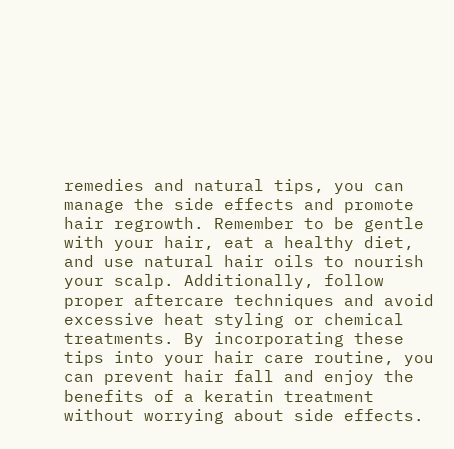remedies and natural tips, you can manage the side effects and promote hair regrowth. Remember to be gentle with your hair, eat a healthy diet, and use natural hair oils to nourish your scalp. Additionally, follow proper aftercare techniques and avoid excessive heat styling or chemical treatments. By incorporating these tips into your hair care routine, you can prevent hair fall and enjoy the benefits of a keratin treatment without worrying about side effects.